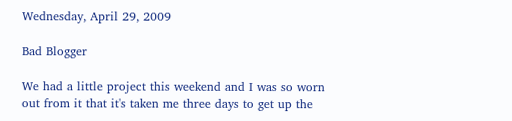Wednesday, April 29, 2009

Bad Blogger

We had a little project this weekend and I was so worn out from it that it's taken me three days to get up the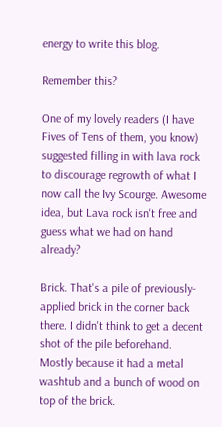energy to write this blog.

Remember this?

One of my lovely readers (I have Fives of Tens of them, you know) suggested filling in with lava rock to discourage regrowth of what I now call the Ivy Scourge. Awesome idea, but Lava rock isn't free and guess what we had on hand already?

Brick. That's a pile of previously-applied brick in the corner back there. I didn't think to get a decent shot of the pile beforehand. Mostly because it had a metal washtub and a bunch of wood on top of the brick.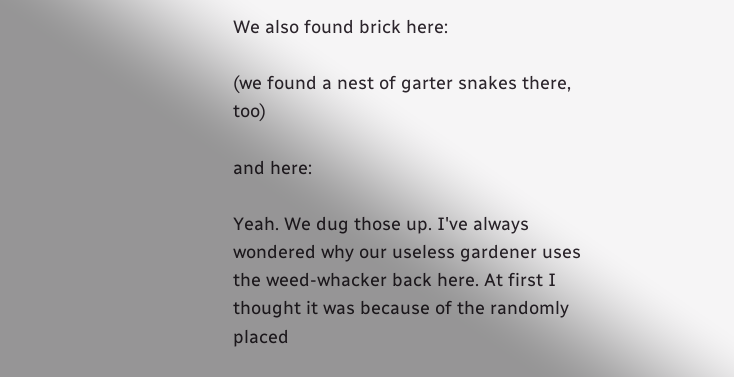We also found brick here:

(we found a nest of garter snakes there, too)

and here:

Yeah. We dug those up. I've always wondered why our useless gardener uses the weed-whacker back here. At first I thought it was because of the randomly placed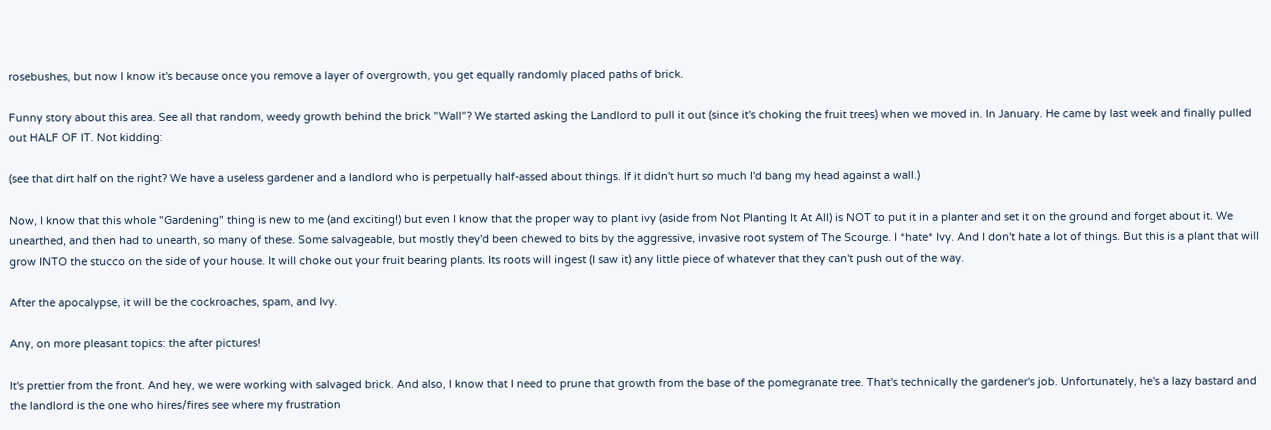rosebushes, but now I know it's because once you remove a layer of overgrowth, you get equally randomly placed paths of brick.

Funny story about this area. See all that random, weedy growth behind the brick "Wall"? We started asking the Landlord to pull it out (since it's choking the fruit trees) when we moved in. In January. He came by last week and finally pulled out HALF OF IT. Not kidding:

(see that dirt half on the right? We have a useless gardener and a landlord who is perpetually half-assed about things. If it didn't hurt so much I'd bang my head against a wall.)

Now, I know that this whole "Gardening" thing is new to me (and exciting!) but even I know that the proper way to plant ivy (aside from Not Planting It At All) is NOT to put it in a planter and set it on the ground and forget about it. We unearthed, and then had to unearth, so many of these. Some salvageable, but mostly they'd been chewed to bits by the aggressive, invasive root system of The Scourge. I *hate* Ivy. And I don't hate a lot of things. But this is a plant that will grow INTO the stucco on the side of your house. It will choke out your fruit bearing plants. Its roots will ingest (I saw it) any little piece of whatever that they can't push out of the way.

After the apocalypse, it will be the cockroaches, spam, and Ivy.

Any, on more pleasant topics: the after pictures!

It's prettier from the front. And hey, we were working with salvaged brick. And also, I know that I need to prune that growth from the base of the pomegranate tree. That's technically the gardener's job. Unfortunately, he's a lazy bastard and the landlord is the one who hires/fires see where my frustration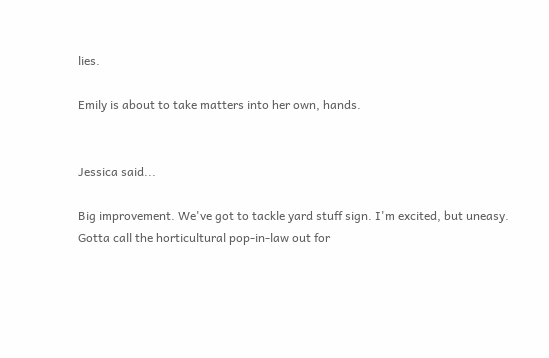lies.

Emily is about to take matters into her own, hands.


Jessica said...

Big improvement. We've got to tackle yard stuff sign. I'm excited, but uneasy. Gotta call the horticultural pop-in-law out for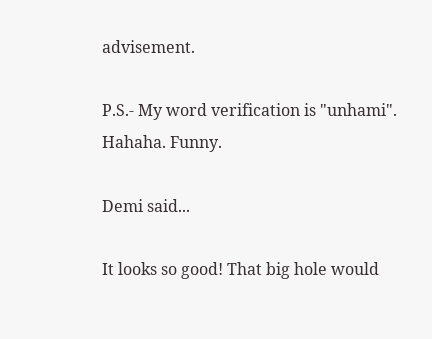advisement.

P.S.- My word verification is "unhami". Hahaha. Funny.

Demi said...

It looks so good! That big hole would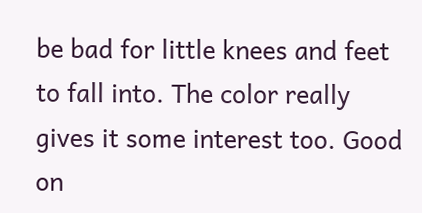be bad for little knees and feet to fall into. The color really gives it some interest too. Good on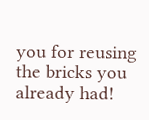you for reusing the bricks you already had!